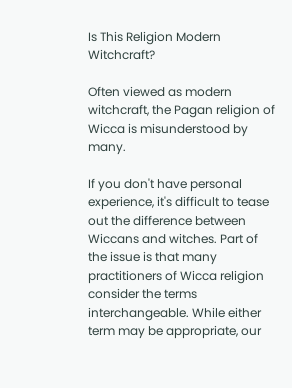Is This Religion Modern Witchcraft?

Often viewed as modern witchcraft, the Pagan religion of Wicca is misunderstood by many.

If you don't have personal experience, it's difficult to tease out the difference between Wiccans and witches. Part of the issue is that many practitioners of Wicca religion consider the terms interchangeable. While either term may be appropriate, our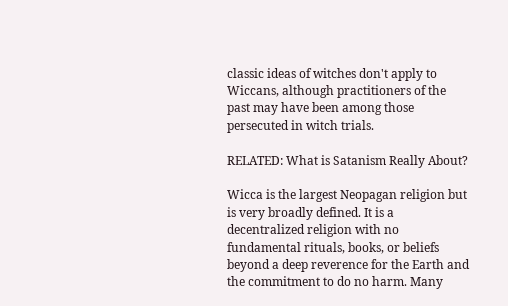classic ideas of witches don't apply to Wiccans, although practitioners of the past may have been among those persecuted in witch trials.

RELATED: What is Satanism Really About?

Wicca is the largest Neopagan religion but is very broadly defined. It is a decentralized religion with no fundamental rituals, books, or beliefs beyond a deep reverence for the Earth and the commitment to do no harm. Many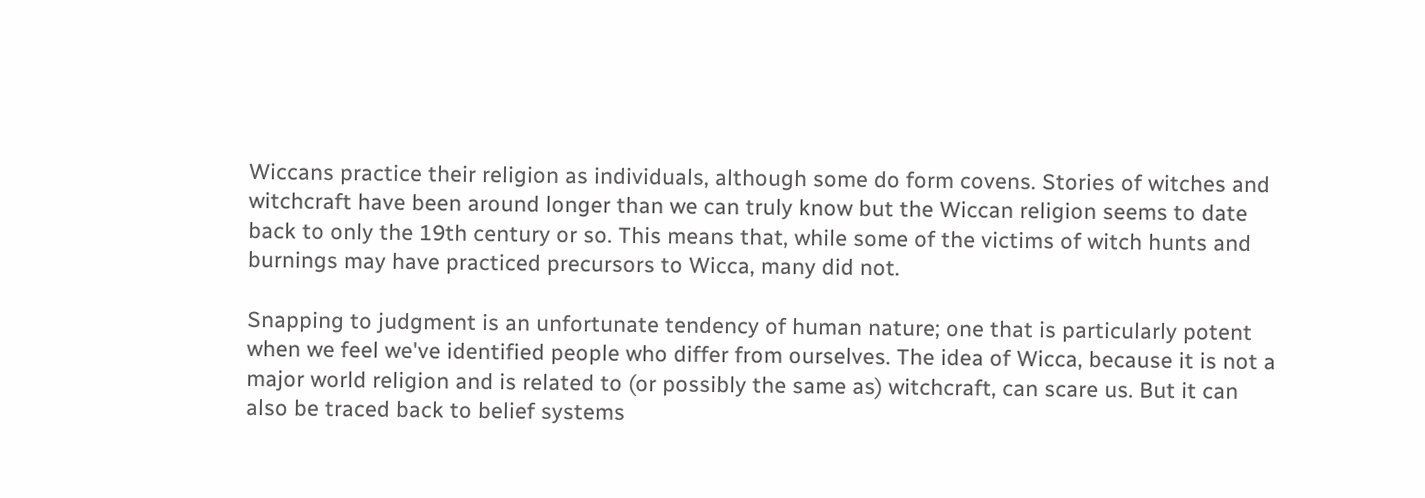Wiccans practice their religion as individuals, although some do form covens. Stories of witches and witchcraft have been around longer than we can truly know but the Wiccan religion seems to date back to only the 19th century or so. This means that, while some of the victims of witch hunts and burnings may have practiced precursors to Wicca, many did not.

Snapping to judgment is an unfortunate tendency of human nature; one that is particularly potent when we feel we've identified people who differ from ourselves. The idea of Wicca, because it is not a major world religion and is related to (or possibly the same as) witchcraft, can scare us. But it can also be traced back to belief systems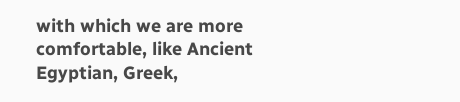with which we are more comfortable, like Ancient Egyptian, Greek,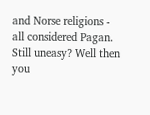and Norse religions - all considered Pagan. Still uneasy? Well then you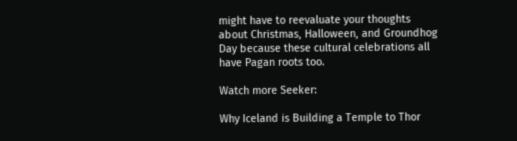might have to reevaluate your thoughts about Christmas, Halloween, and Groundhog Day because these cultural celebrations all have Pagan roots too.

Watch more Seeker:

Why Iceland is Building a Temple to Thor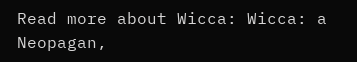Read more about Wicca: Wicca: a Neopagan,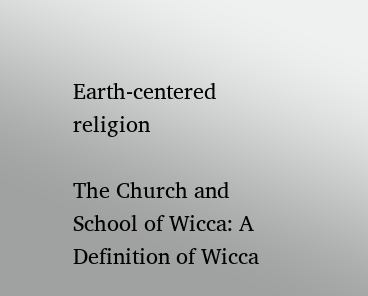Earth-centered religion

The Church and School of Wicca: A Definition of Wicca